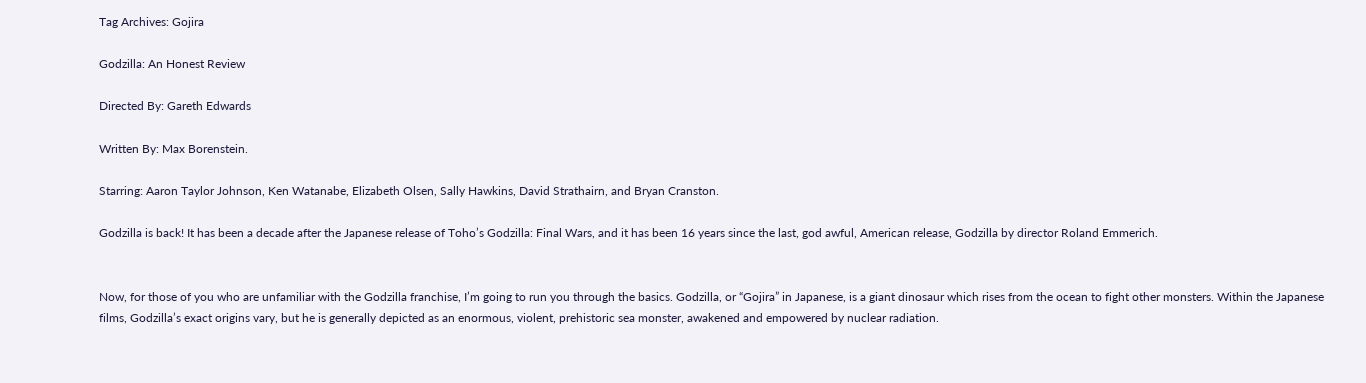Tag Archives: Gojira

Godzilla: An Honest Review

Directed By: Gareth Edwards

Written By: Max Borenstein.

Starring: Aaron Taylor Johnson, Ken Watanabe, Elizabeth Olsen, Sally Hawkins, David Strathairn, and Bryan Cranston.

Godzilla is back! It has been a decade after the Japanese release of Toho’s Godzilla: Final Wars, and it has been 16 years since the last, god awful, American release, Godzilla by director Roland Emmerich.


Now, for those of you who are unfamiliar with the Godzilla franchise, I’m going to run you through the basics. Godzilla, or “Gojira” in Japanese, is a giant dinosaur which rises from the ocean to fight other monsters. Within the Japanese films, Godzilla’s exact origins vary, but he is generally depicted as an enormous, violent, prehistoric sea monster, awakened and empowered by nuclear radiation.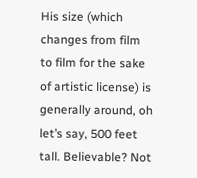His size (which changes from film to film for the sake of artistic license) is generally around, oh let’s say, 500 feet tall. Believable? Not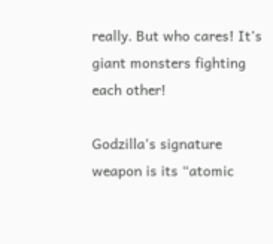really. But who cares! It’s giant monsters fighting each other!

Godzilla’s signature weapon is its “atomic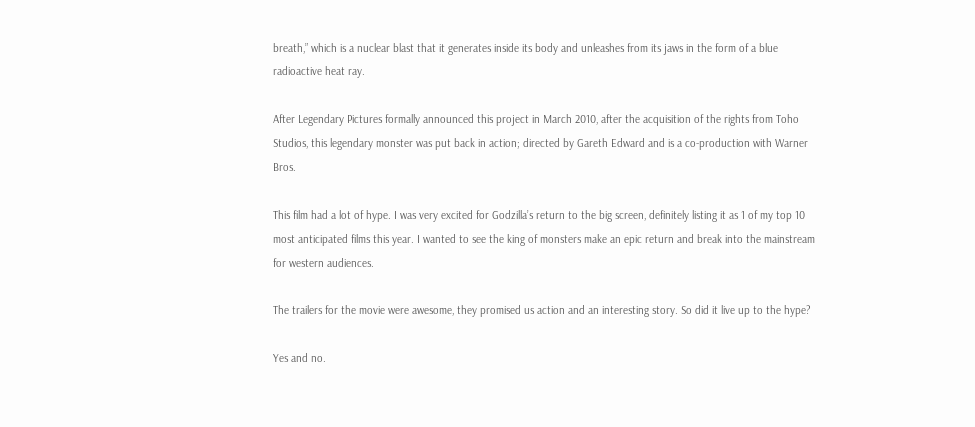breath,” which is a nuclear blast that it generates inside its body and unleashes from its jaws in the form of a blue radioactive heat ray.

After Legendary Pictures formally announced this project in March 2010, after the acquisition of the rights from Toho Studios, this legendary monster was put back in action; directed by Gareth Edward and is a co-production with Warner Bros.

This film had a lot of hype. I was very excited for Godzilla’s return to the big screen, definitely listing it as 1 of my top 10 most anticipated films this year. I wanted to see the king of monsters make an epic return and break into the mainstream for western audiences.

The trailers for the movie were awesome, they promised us action and an interesting story. So did it live up to the hype?

Yes and no.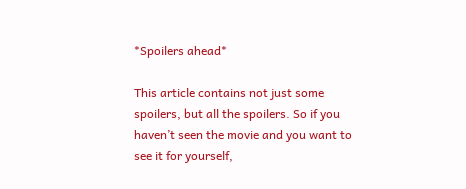*Spoilers ahead*

This article contains not just some spoilers, but all the spoilers. So if you haven’t seen the movie and you want to see it for yourself,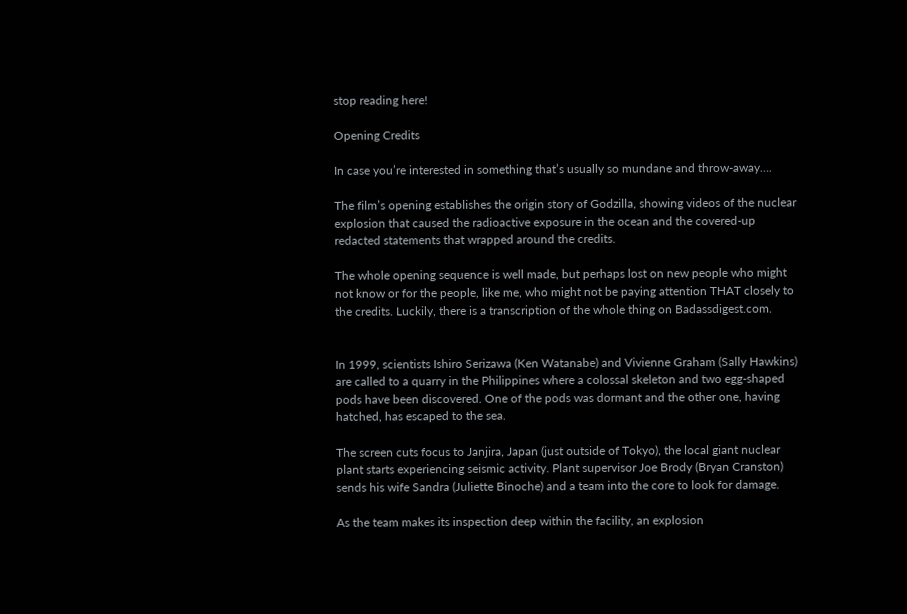stop reading here!

Opening Credits

In case you’re interested in something that’s usually so mundane and throw-away….

The film’s opening establishes the origin story of Godzilla, showing videos of the nuclear explosion that caused the radioactive exposure in the ocean and the covered-up redacted statements that wrapped around the credits.

The whole opening sequence is well made, but perhaps lost on new people who might not know or for the people, like me, who might not be paying attention THAT closely to the credits. Luckily, there is a transcription of the whole thing on Badassdigest.com.


In 1999, scientists Ishiro Serizawa (Ken Watanabe) and Vivienne Graham (Sally Hawkins) are called to a quarry in the Philippines where a colossal skeleton and two egg-shaped pods have been discovered. One of the pods was dormant and the other one, having hatched, has escaped to the sea.

The screen cuts focus to Janjira, Japan (just outside of Tokyo), the local giant nuclear plant starts experiencing seismic activity. Plant supervisor Joe Brody (Bryan Cranston) sends his wife Sandra (Juliette Binoche) and a team into the core to look for damage.

As the team makes its inspection deep within the facility, an explosion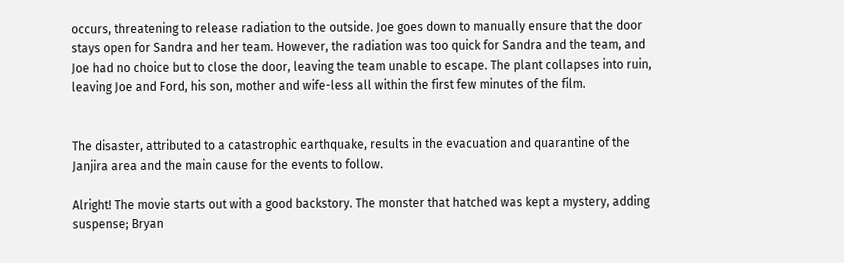occurs, threatening to release radiation to the outside. Joe goes down to manually ensure that the door stays open for Sandra and her team. However, the radiation was too quick for Sandra and the team, and Joe had no choice but to close the door, leaving the team unable to escape. The plant collapses into ruin, leaving Joe and Ford, his son, mother and wife-less all within the first few minutes of the film.


The disaster, attributed to a catastrophic earthquake, results in the evacuation and quarantine of the Janjira area and the main cause for the events to follow.

Alright! The movie starts out with a good backstory. The monster that hatched was kept a mystery, adding suspense; Bryan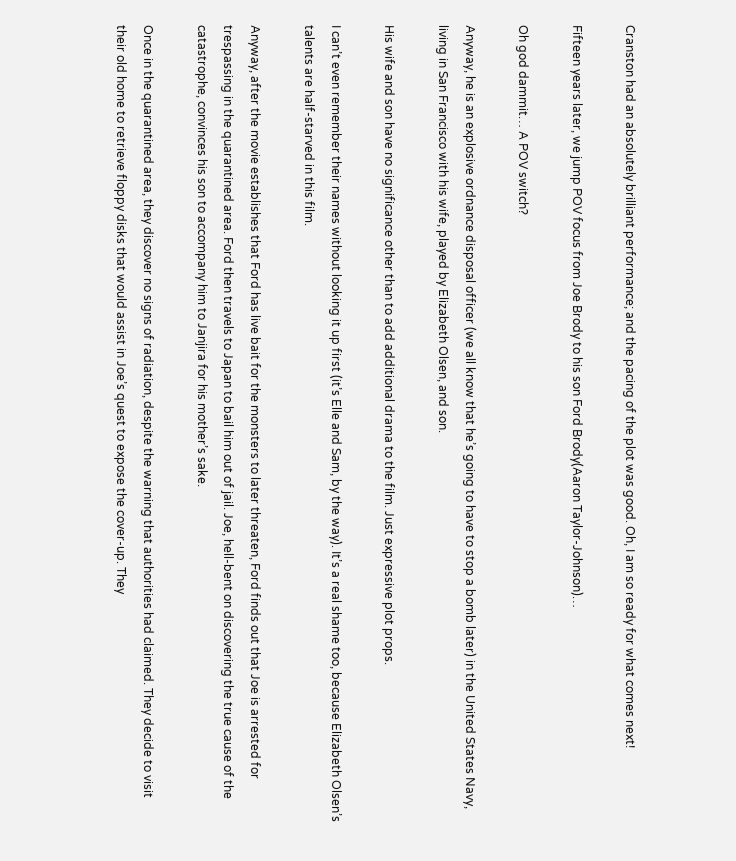Cranston had an absolutely brilliant performance; and the pacing of the plot was good. Oh, I am so ready for what comes next!

Fifteen years later, we jump POV focus from Joe Brody to his son Ford Brody(Aaron Taylor-Johnson)…

Oh god dammit… A POV switch?

Anyway, he is an explosive ordnance disposal officer (we all know that he’s going to have to stop a bomb later) in the United States Navy, living in San Francisco with his wife, played by Elizabeth Olsen, and son.

His wife and son have no significance other than to add additional drama to the film. Just expressive plot props.

I can’t even remember their names without looking it up first (it’s Elle and Sam, by the way). It’s a real shame too, because Elizabeth Olsen’s talents are half-starved in this film.

Anyway, after the movie establishes that Ford has live bait for the monsters to later threaten, Ford finds out that Joe is arrested for trespassing in the quarantined area. Ford then travels to Japan to bail him out of jail. Joe, hell-bent on discovering the true cause of the catastrophe, convinces his son to accompany him to Janjira for his mother’s sake.

Once in the quarantined area, they discover no signs of radiation, despite the warning that authorities had claimed. They decide to visit their old home to retrieve floppy disks that would assist in Joe’s quest to expose the cover-up. They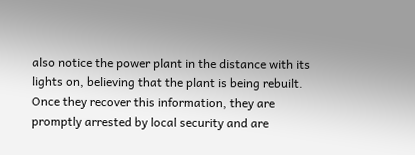also notice the power plant in the distance with its lights on, believing that the plant is being rebuilt. Once they recover this information, they are promptly arrested by local security and are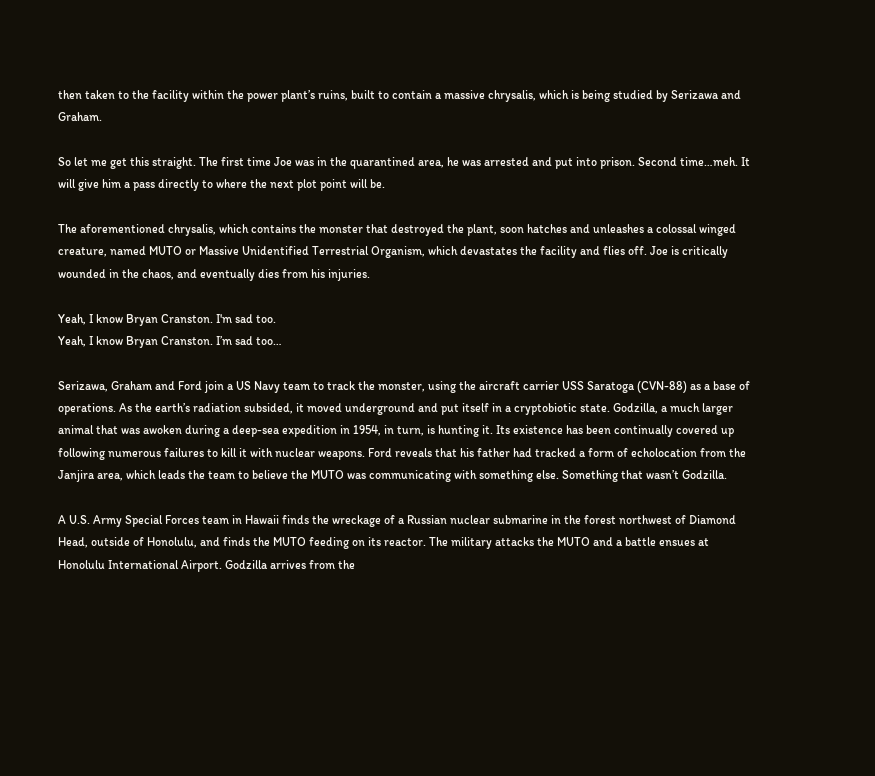then taken to the facility within the power plant’s ruins, built to contain a massive chrysalis, which is being studied by Serizawa and Graham.

So let me get this straight. The first time Joe was in the quarantined area, he was arrested and put into prison. Second time…meh. It will give him a pass directly to where the next plot point will be.

The aforementioned chrysalis, which contains the monster that destroyed the plant, soon hatches and unleashes a colossal winged creature, named MUTO or Massive Unidentified Terrestrial Organism, which devastates the facility and flies off. Joe is critically wounded in the chaos, and eventually dies from his injuries.

Yeah, I know Bryan Cranston. I'm sad too.
Yeah, I know Bryan Cranston. I’m sad too…

Serizawa, Graham and Ford join a US Navy team to track the monster, using the aircraft carrier USS Saratoga (CVN-88) as a base of operations. As the earth’s radiation subsided, it moved underground and put itself in a cryptobiotic state. Godzilla, a much larger animal that was awoken during a deep-sea expedition in 1954, in turn, is hunting it. Its existence has been continually covered up following numerous failures to kill it with nuclear weapons. Ford reveals that his father had tracked a form of echolocation from the Janjira area, which leads the team to believe the MUTO was communicating with something else. Something that wasn’t Godzilla.

A U.S. Army Special Forces team in Hawaii finds the wreckage of a Russian nuclear submarine in the forest northwest of Diamond Head, outside of Honolulu, and finds the MUTO feeding on its reactor. The military attacks the MUTO and a battle ensues at Honolulu International Airport. Godzilla arrives from the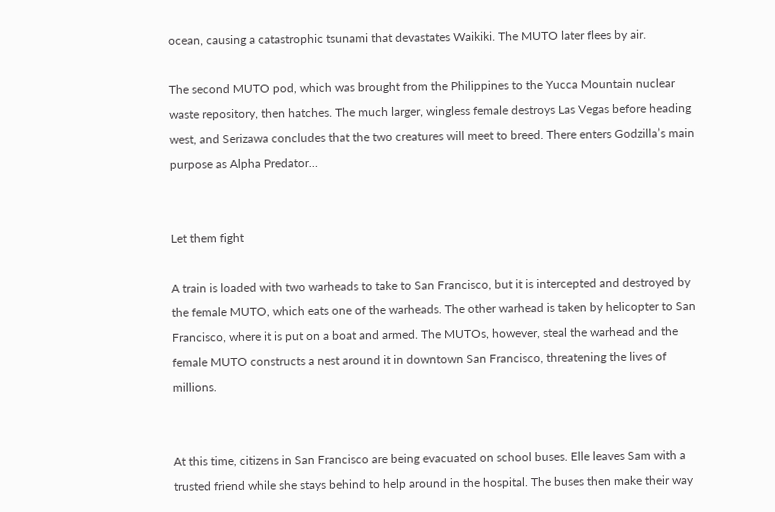ocean, causing a catastrophic tsunami that devastates Waikiki. The MUTO later flees by air.

The second MUTO pod, which was brought from the Philippines to the Yucca Mountain nuclear waste repository, then hatches. The much larger, wingless female destroys Las Vegas before heading west, and Serizawa concludes that the two creatures will meet to breed. There enters Godzilla’s main purpose as Alpha Predator…


Let them fight

A train is loaded with two warheads to take to San Francisco, but it is intercepted and destroyed by the female MUTO, which eats one of the warheads. The other warhead is taken by helicopter to San Francisco, where it is put on a boat and armed. The MUTOs, however, steal the warhead and the female MUTO constructs a nest around it in downtown San Francisco, threatening the lives of millions.


At this time, citizens in San Francisco are being evacuated on school buses. Elle leaves Sam with a trusted friend while she stays behind to help around in the hospital. The buses then make their way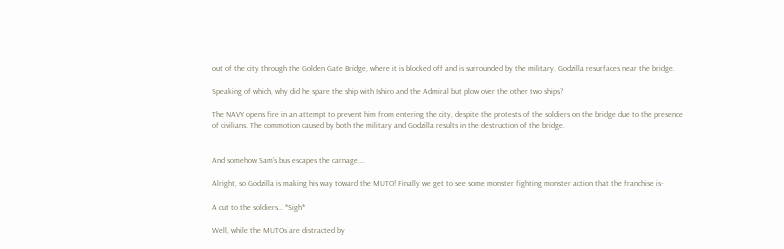out of the city through the Golden Gate Bridge, where it is blocked off and is surrounded by the military. Godzilla resurfaces near the bridge.

Speaking of which, why did he spare the ship with Ishiro and the Admiral but plow over the other two ships?

The NAVY opens fire in an attempt to prevent him from entering the city, despite the protests of the soldiers on the bridge due to the presence of civilians. The commotion caused by both the military and Godzilla results in the destruction of the bridge.


And somehow Sam’s bus escapes the carnage….

Alright, so Godzilla is making his way toward the MUTO! Finally we get to see some monster fighting monster action that the franchise is-

A cut to the soldiers… *Sigh*

Well, while the MUTOs are distracted by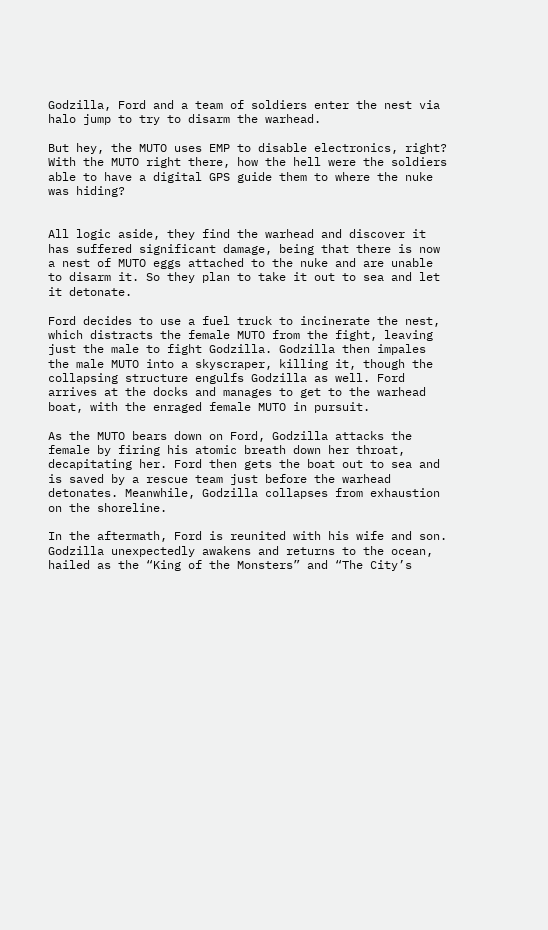Godzilla, Ford and a team of soldiers enter the nest via halo jump to try to disarm the warhead.

But hey, the MUTO uses EMP to disable electronics, right? With the MUTO right there, how the hell were the soldiers able to have a digital GPS guide them to where the nuke was hiding?


All logic aside, they find the warhead and discover it has suffered significant damage, being that there is now a nest of MUTO eggs attached to the nuke and are unable to disarm it. So they plan to take it out to sea and let it detonate.

Ford decides to use a fuel truck to incinerate the nest, which distracts the female MUTO from the fight, leaving just the male to fight Godzilla. Godzilla then impales the male MUTO into a skyscraper, killing it, though the collapsing structure engulfs Godzilla as well. Ford arrives at the docks and manages to get to the warhead boat, with the enraged female MUTO in pursuit.

As the MUTO bears down on Ford, Godzilla attacks the female by firing his atomic breath down her throat, decapitating her. Ford then gets the boat out to sea and is saved by a rescue team just before the warhead detonates. Meanwhile, Godzilla collapses from exhaustion on the shoreline.

In the aftermath, Ford is reunited with his wife and son. Godzilla unexpectedly awakens and returns to the ocean, hailed as the “King of the Monsters” and “The City’s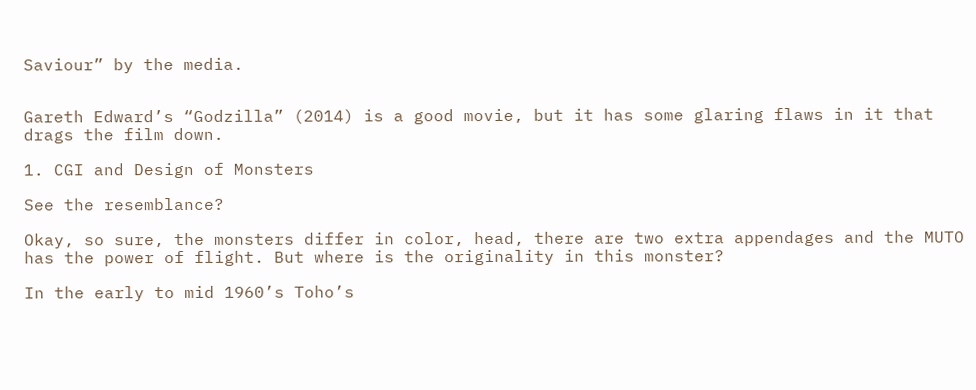Saviour” by the media.


Gareth Edward’s “Godzilla” (2014) is a good movie, but it has some glaring flaws in it that drags the film down.

1. CGI and Design of Monsters

See the resemblance?

Okay, so sure, the monsters differ in color, head, there are two extra appendages and the MUTO has the power of flight. But where is the originality in this monster?

In the early to mid 1960’s Toho’s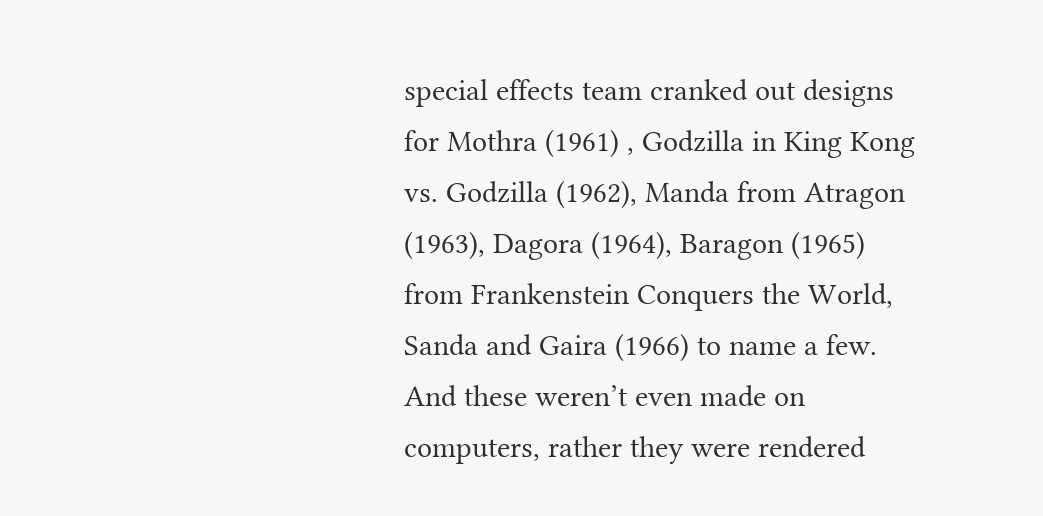special effects team cranked out designs for Mothra (1961) , Godzilla in King Kong vs. Godzilla (1962), Manda from Atragon (1963), Dagora (1964), Baragon (1965) from Frankenstein Conquers the World, Sanda and Gaira (1966) to name a few. And these weren’t even made on computers, rather they were rendered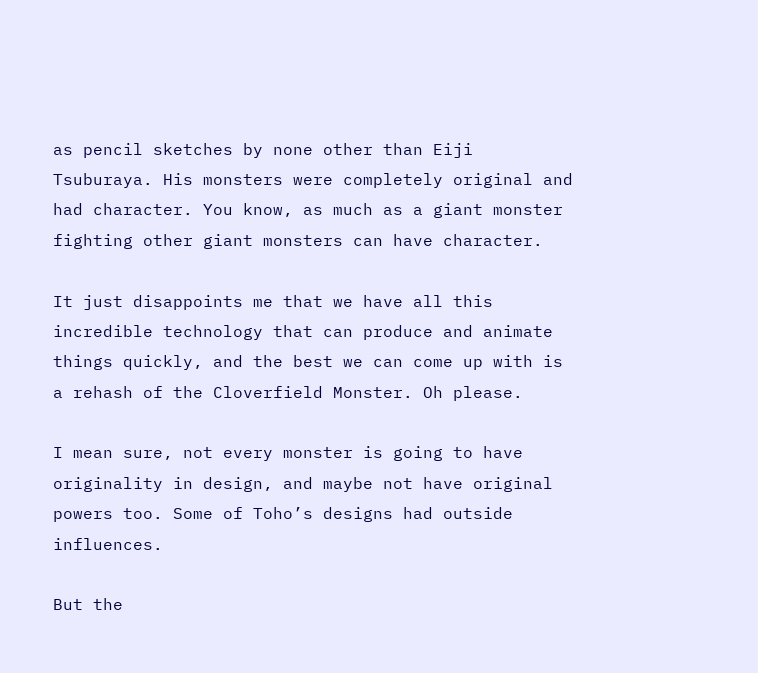as pencil sketches by none other than Eiji Tsuburaya. His monsters were completely original and had character. You know, as much as a giant monster fighting other giant monsters can have character.

It just disappoints me that we have all this incredible technology that can produce and animate things quickly, and the best we can come up with is a rehash of the Cloverfield Monster. Oh please.

I mean sure, not every monster is going to have originality in design, and maybe not have original powers too. Some of Toho’s designs had outside influences.

But the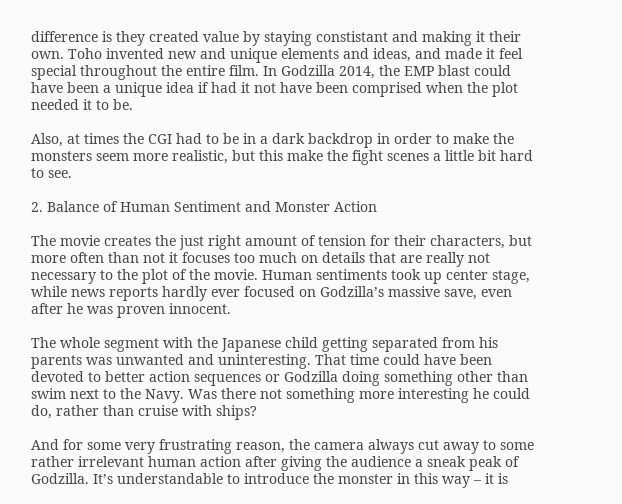difference is they created value by staying constistant and making it their own. Toho invented new and unique elements and ideas, and made it feel special throughout the entire film. In Godzilla 2014, the EMP blast could have been a unique idea if had it not have been comprised when the plot needed it to be.

Also, at times the CGI had to be in a dark backdrop in order to make the monsters seem more realistic, but this make the fight scenes a little bit hard to see.

2. Balance of Human Sentiment and Monster Action

The movie creates the just right amount of tension for their characters, but more often than not it focuses too much on details that are really not necessary to the plot of the movie. Human sentiments took up center stage, while news reports hardly ever focused on Godzilla’s massive save, even after he was proven innocent.

The whole segment with the Japanese child getting separated from his parents was unwanted and uninteresting. That time could have been devoted to better action sequences or Godzilla doing something other than swim next to the Navy. Was there not something more interesting he could do, rather than cruise with ships?

And for some very frustrating reason, the camera always cut away to some rather irrelevant human action after giving the audience a sneak peak of Godzilla. It’s understandable to introduce the monster in this way – it is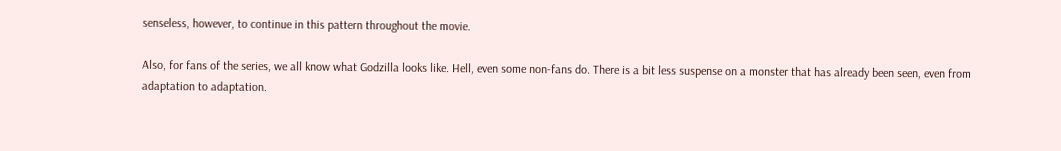senseless, however, to continue in this pattern throughout the movie.

Also, for fans of the series, we all know what Godzilla looks like. Hell, even some non-fans do. There is a bit less suspense on a monster that has already been seen, even from adaptation to adaptation.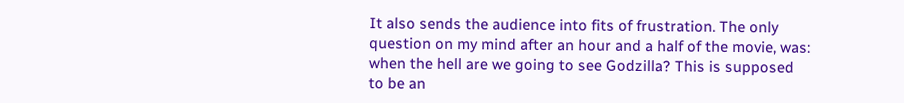It also sends the audience into fits of frustration. The only question on my mind after an hour and a half of the movie, was: when the hell are we going to see Godzilla? This is supposed to be an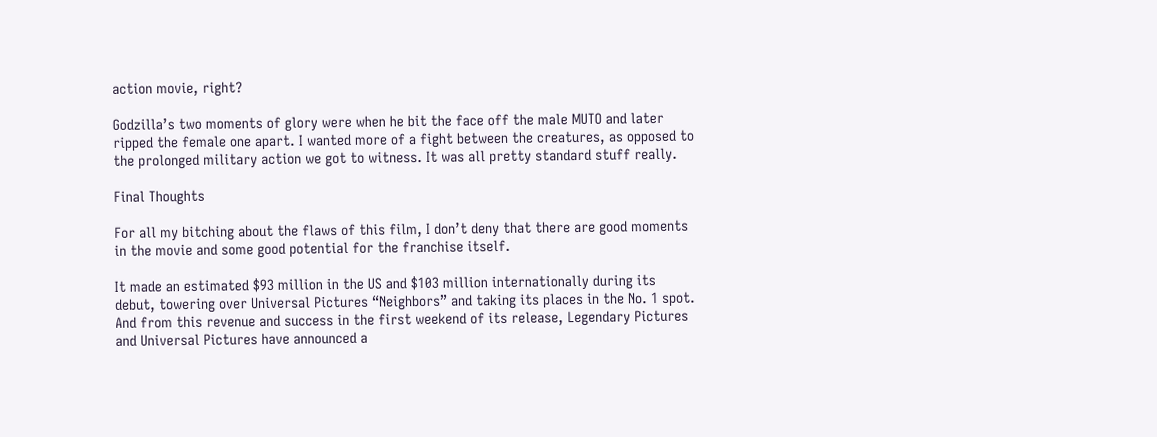action movie, right?

Godzilla’s two moments of glory were when he bit the face off the male MUTO and later ripped the female one apart. I wanted more of a fight between the creatures, as opposed to the prolonged military action we got to witness. It was all pretty standard stuff really.

Final Thoughts

For all my bitching about the flaws of this film, I don’t deny that there are good moments in the movie and some good potential for the franchise itself.

It made an estimated $93 million in the US and $103 million internationally during its debut, towering over Universal Pictures “Neighbors” and taking its places in the No. 1 spot. And from this revenue and success in the first weekend of its release, Legendary Pictures and Universal Pictures have announced a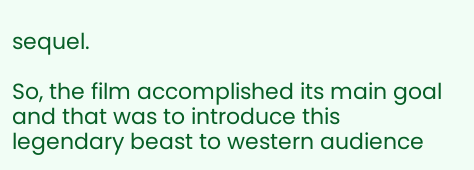sequel.

So, the film accomplished its main goal and that was to introduce this legendary beast to western audience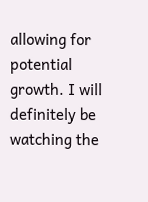allowing for potential growth. I will definitely be watching the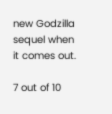new Godzilla sequel when it comes out.

7 out of 10